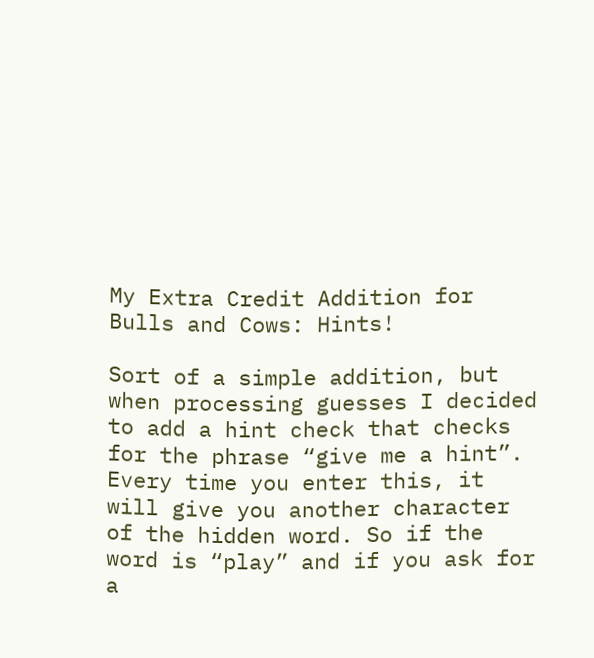My Extra Credit Addition for Bulls and Cows: Hints!

Sort of a simple addition, but when processing guesses I decided to add a hint check that checks for the phrase “give me a hint”. Every time you enter this, it will give you another character of the hidden word. So if the word is “play” and if you ask for a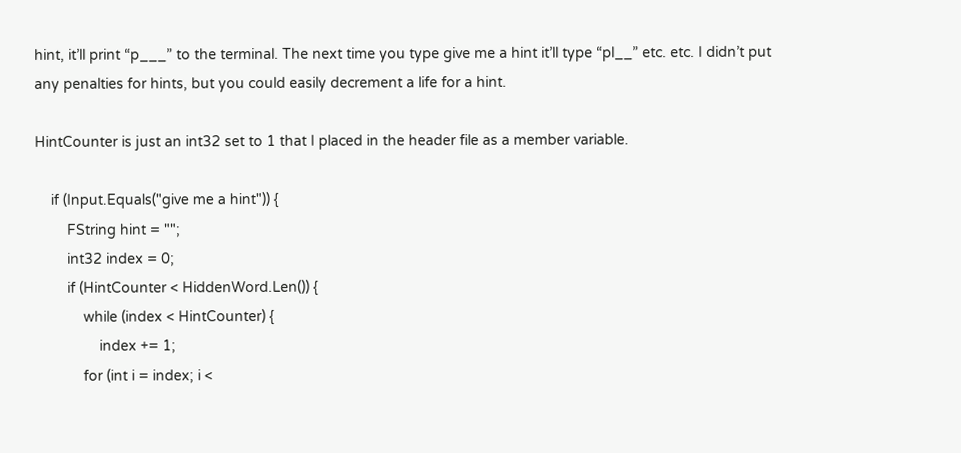hint, it’ll print “p___” to the terminal. The next time you type give me a hint it’ll type “pl__” etc. etc. I didn’t put any penalties for hints, but you could easily decrement a life for a hint.

HintCounter is just an int32 set to 1 that I placed in the header file as a member variable.

    if (Input.Equals("give me a hint")) {
        FString hint = "";
        int32 index = 0;
        if (HintCounter < HiddenWord.Len()) {
            while (index < HintCounter) {
                index += 1;
            for (int i = index; i <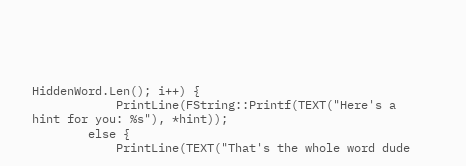HiddenWord.Len(); i++) {
            PrintLine(FString::Printf(TEXT("Here's a hint for you: %s"), *hint));
        else {
            PrintLine(TEXT("That's the whole word dude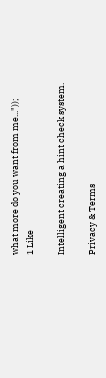what more do you want from me..."));
1 Like

Intelligent creating a hint check system.

Privacy & Terms